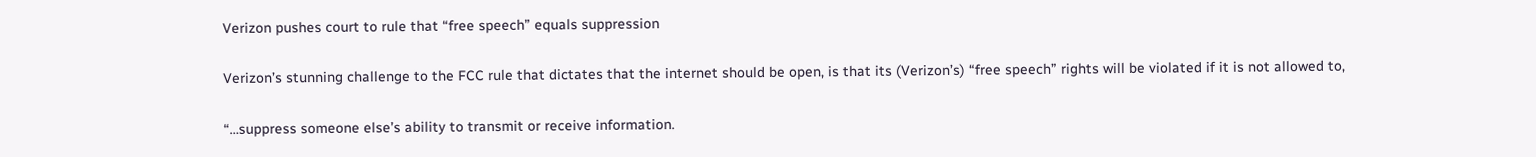Verizon pushes court to rule that “free speech” equals suppression

Verizon’s stunning challenge to the FCC rule that dictates that the internet should be open, is that its (Verizon’s) “free speech” rights will be violated if it is not allowed to,

“…suppress someone else’s ability to transmit or receive information.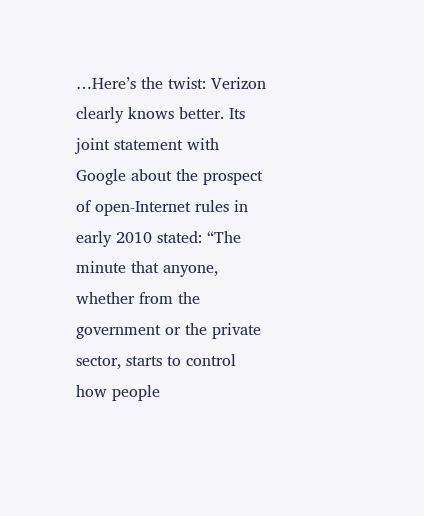…Here’s the twist: Verizon clearly knows better. Its joint statement with Google about the prospect of open-Internet rules in early 2010 stated: “The minute that anyone, whether from the government or the private sector, starts to control how people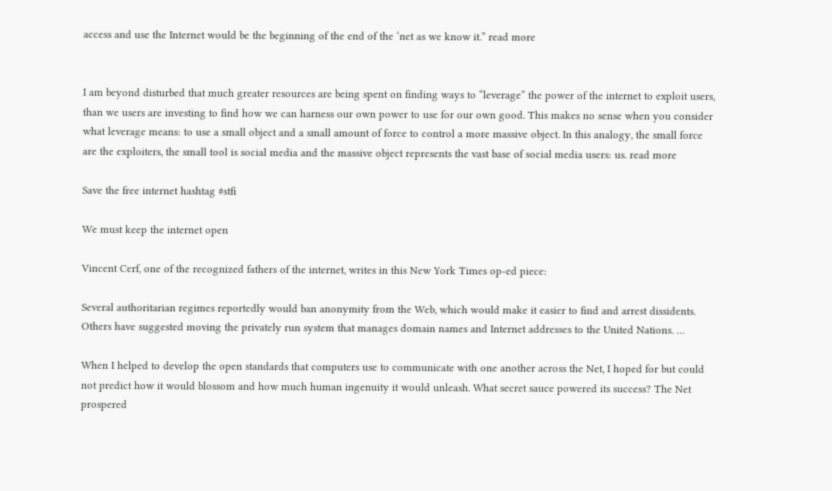access and use the Internet would be the beginning of the end of the ‘net as we know it.” read more


I am beyond disturbed that much greater resources are being spent on finding ways to “leverage” the power of the internet to exploit users, than we users are investing to find how we can harness our own power to use for our own good. This makes no sense when you consider what leverage means: to use a small object and a small amount of force to control a more massive object. In this analogy, the small force are the exploiters, the small tool is social media and the massive object represents the vast base of social media users: us. read more

Save the free internet hashtag #stfi

We must keep the internet open

Vincent Cerf, one of the recognized fathers of the internet, writes in this New York Times op-ed piece:

Several authoritarian regimes reportedly would ban anonymity from the Web, which would make it easier to find and arrest dissidents. Others have suggested moving the privately run system that manages domain names and Internet addresses to the United Nations. …

When I helped to develop the open standards that computers use to communicate with one another across the Net, I hoped for but could not predict how it would blossom and how much human ingenuity it would unleash. What secret sauce powered its success? The Net prospered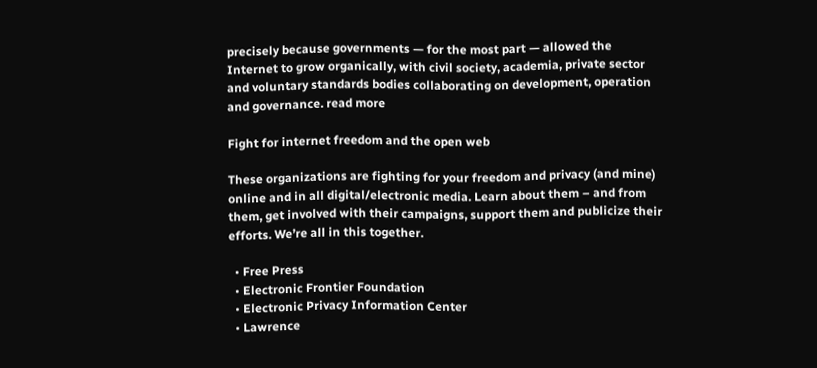precisely because governments — for the most part — allowed the Internet to grow organically, with civil society, academia, private sector and voluntary standards bodies collaborating on development, operation and governance. read more

Fight for internet freedom and the open web

These organizations are fighting for your freedom and privacy (and mine) online and in all digital/electronic media. Learn about them – and from them, get involved with their campaigns, support them and publicize their efforts. We’re all in this together.

  • Free Press
  • Electronic Frontier Foundation
  • Electronic Privacy Information Center
  • Lawrence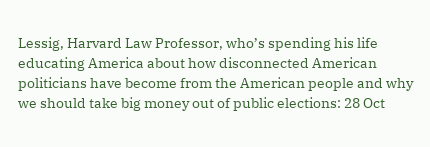Lessig, Harvard Law Professor, who’s spending his life educating America about how disconnected American politicians have become from the American people and why we should take big money out of public elections: 28 Oct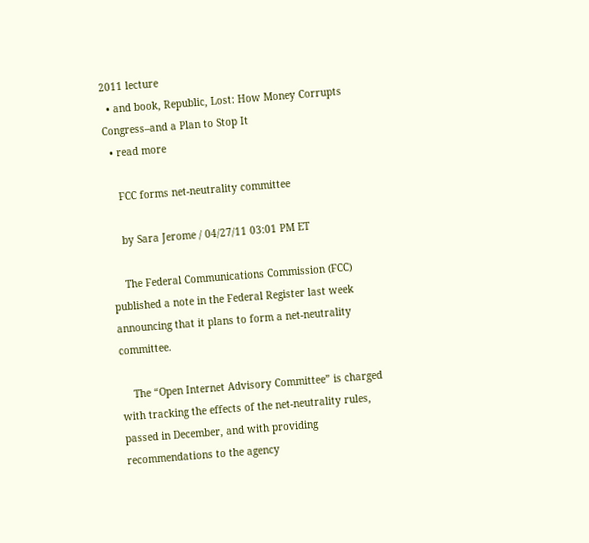2011 lecture
  • and book, Republic, Lost: How Money Corrupts Congress–and a Plan to Stop It
  • read more

    FCC forms net-neutrality committee

    by Sara Jerome / 04/27/11 03:01 PM ET

    The Federal Communications Commission (FCC) published a note in the Federal Register last week announcing that it plans to form a net-neutrality committee.

    The “Open Internet Advisory Committee” is charged with tracking the effects of the net-neutrality rules, passed in December, and with providing recommendations to the agency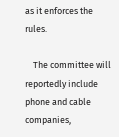as it enforces the rules.

    The committee will reportedly include phone and cable companies,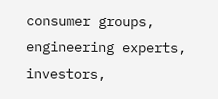consumer groups, engineering experts, investors,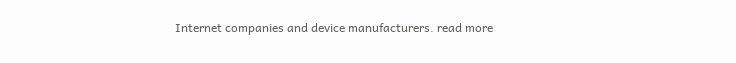Internet companies and device manufacturers. read more